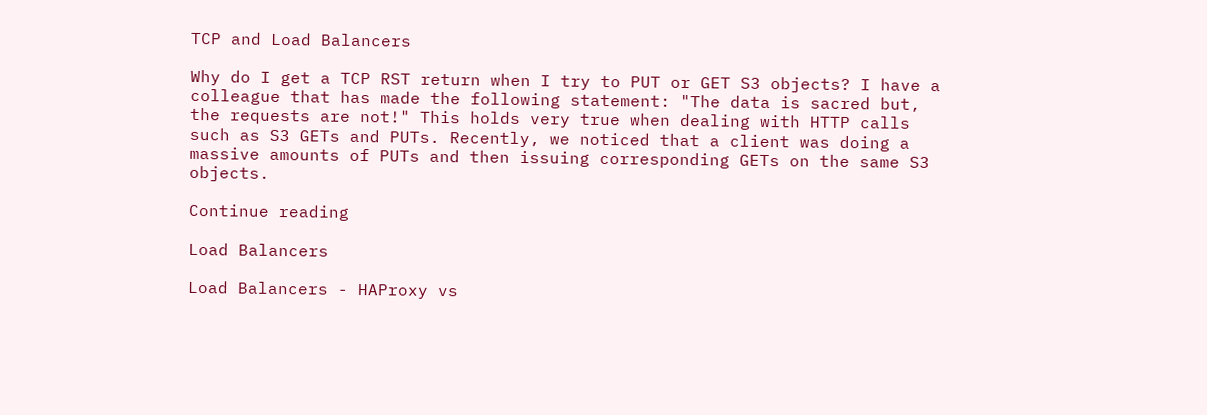TCP and Load Balancers

Why do I get a TCP RST return when I try to PUT or GET S3 objects? I have a colleague that has made the following statement: "The data is sacred but, the requests are not!" This holds very true when dealing with HTTP calls such as S3 GETs and PUTs. Recently, we noticed that a client was doing a massive amounts of PUTs and then issuing corresponding GETs on the same S3 objects.

Continue reading

Load Balancers

Load Balancers - HAProxy vs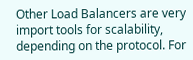Other Load Balancers are very import tools for scalability, depending on the protocol. For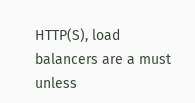HTTP(S), load balancers are a must unless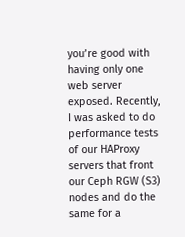you’re good with having only one web server exposed. Recently, I was asked to do performance tests of our HAProxy servers that front our Ceph RGW (S3) nodes and do the same for a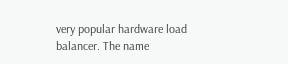very popular hardware load balancer. The name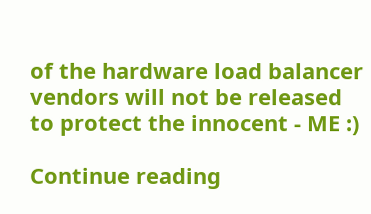of the hardware load balancer vendors will not be released to protect the innocent - ME :)

Continue reading